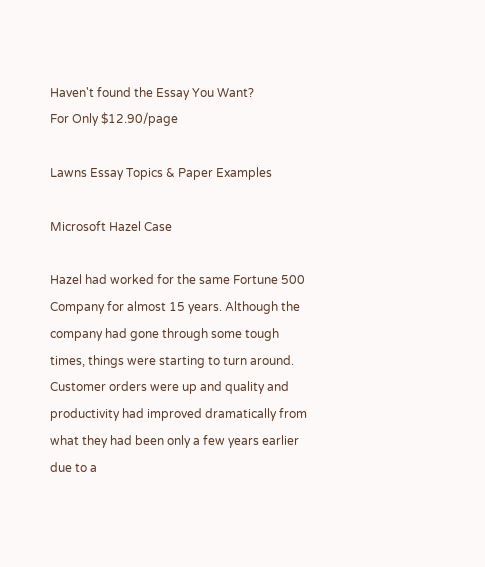Haven't found the Essay You Want?
For Only $12.90/page

Lawns Essay Topics & Paper Examples

Microsoft Hazel Case

Hazel had worked for the same Fortune 500 Company for almost 15 years. Although the company had gone through some tough times, things were starting to turn around. Customer orders were up and quality and productivity had improved dramatically from what they had been only a few years earlier due to a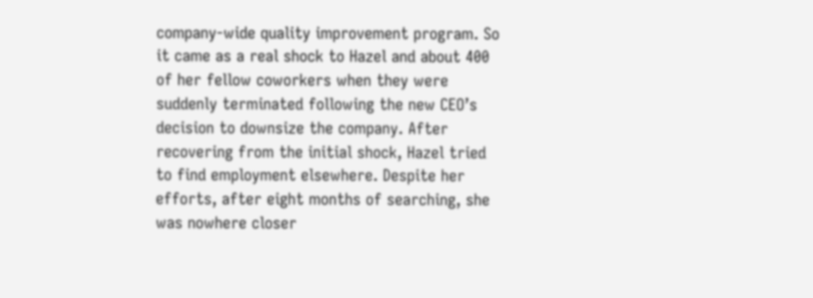company-wide quality improvement program. So it came as a real shock to Hazel and about 400 of her fellow coworkers when they were suddenly terminated following the new CEO’s decision to downsize the company. After recovering from the initial shock, Hazel tried to find employment elsewhere. Despite her efforts, after eight months of searching, she was nowhere closer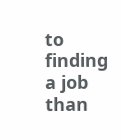to finding a job than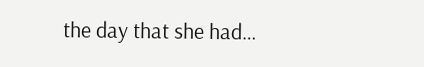the day that she had…